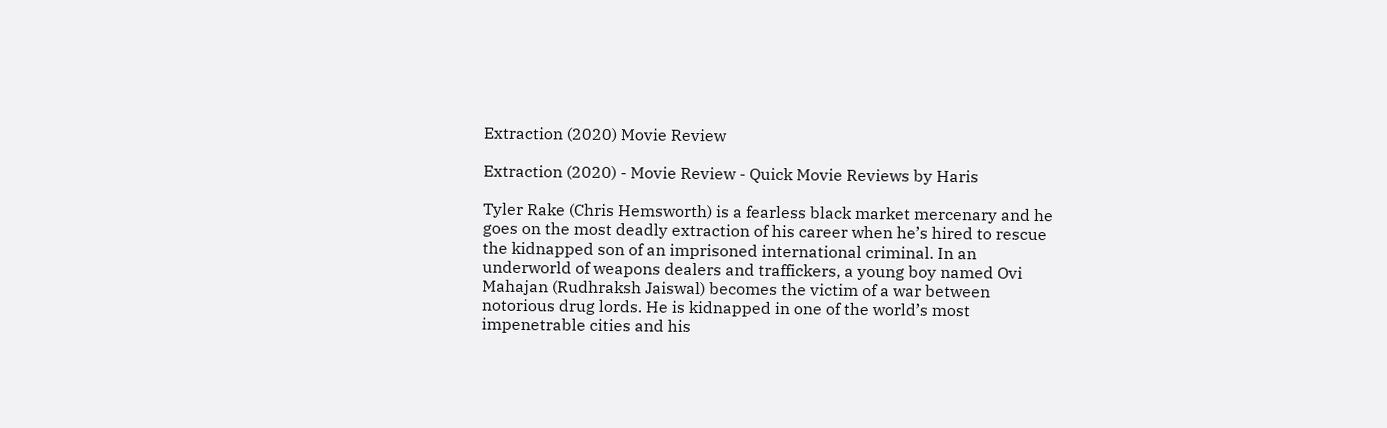Extraction (2020) Movie Review

Extraction (2020) - Movie Review - Quick Movie Reviews by Haris

Tyler Rake (Chris Hemsworth) is a fearless black market mercenary and he goes on the most deadly extraction of his career when he’s hired to rescue the kidnapped son of an imprisoned international criminal. In an underworld of weapons dealers and traffickers, a young boy named Ovi Mahajan (Rudhraksh Jaiswal) becomes the victim of a war between notorious drug lords. He is kidnapped in one of the world’s most impenetrable cities and his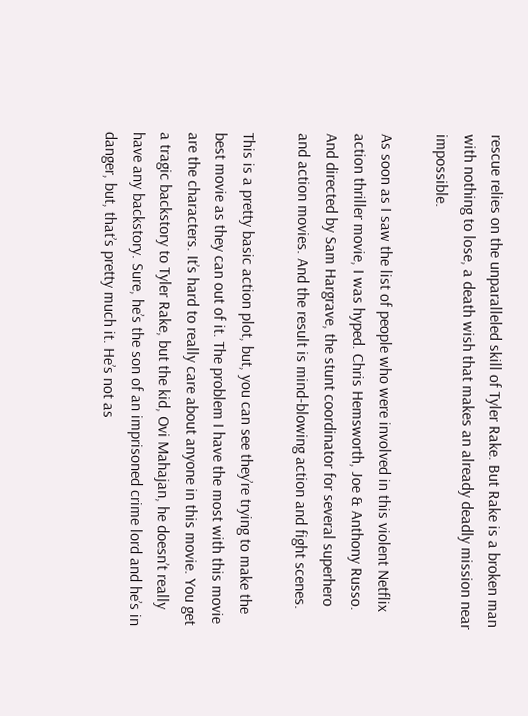rescue relies on the unparalleled skill of Tyler Rake. But Rake is a broken man with nothing to lose, a death wish that makes an already deadly mission near impossible.

As soon as I saw the list of people who were involved in this violent Netflix action thriller movie, I was hyped. Chris Hemsworth, Joe & Anthony Russo. And directed by Sam Hargrave, the stunt coordinator for several superhero and action movies. And the result is mind-blowing action and fight scenes.

This is a pretty basic action plot, but, you can see they’re trying to make the best movie as they can out of it. The problem I have the most with this movie are the characters. It’s hard to really care about anyone in this movie. You get a tragic backstory to Tyler Rake, but the kid, Ovi Mahajan, he doesn’t really have any backstory. Sure, he’s the son of an imprisoned crime lord and he’s in danger, but, that’s pretty much it. He’s not as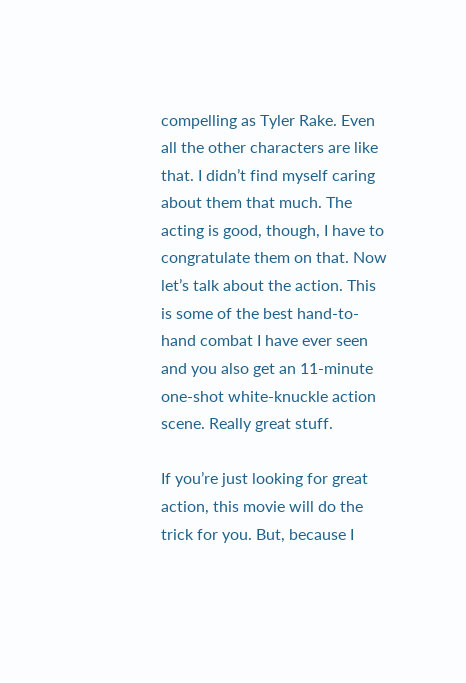compelling as Tyler Rake. Even all the other characters are like that. I didn’t find myself caring about them that much. The acting is good, though, I have to congratulate them on that. Now let’s talk about the action. This is some of the best hand-to-hand combat I have ever seen and you also get an 11-minute one-shot white-knuckle action scene. Really great stuff.

If you’re just looking for great action, this movie will do the trick for you. But, because I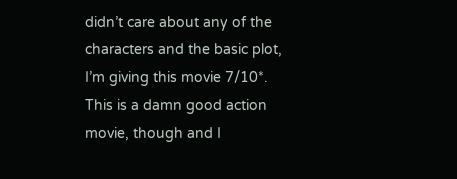didn’t care about any of the characters and the basic plot, I’m giving this movie 7/10*. This is a damn good action movie, though and I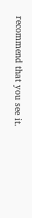recommend that you see it.